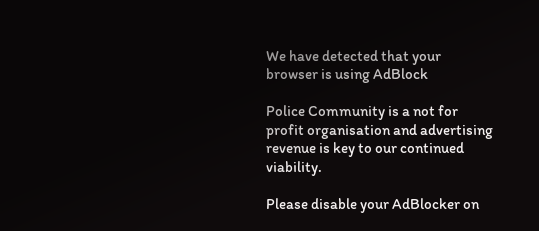We have detected that your browser is using AdBlock

Police Community is a not for profit organisation and advertising revenue is key to our continued viability.

Please disable your AdBlocker on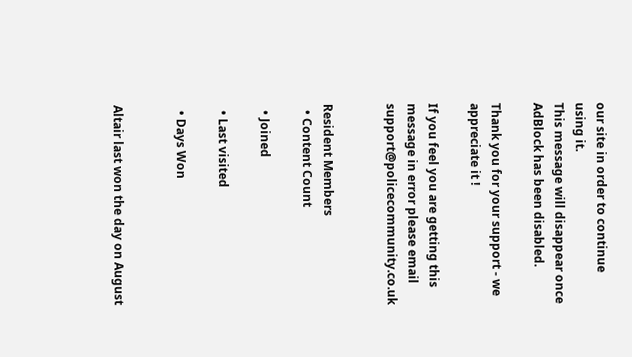our site in order to continue using it.
This message will disappear once AdBlock has been disabled.

Thank you for your support - we appreciate it !

If you feel you are getting this message in error please email support@policecommunity.co.uk


Resident Members
  • Content Count

  • Joined

  • Last visited

  • Days Won


Altair last won the day on August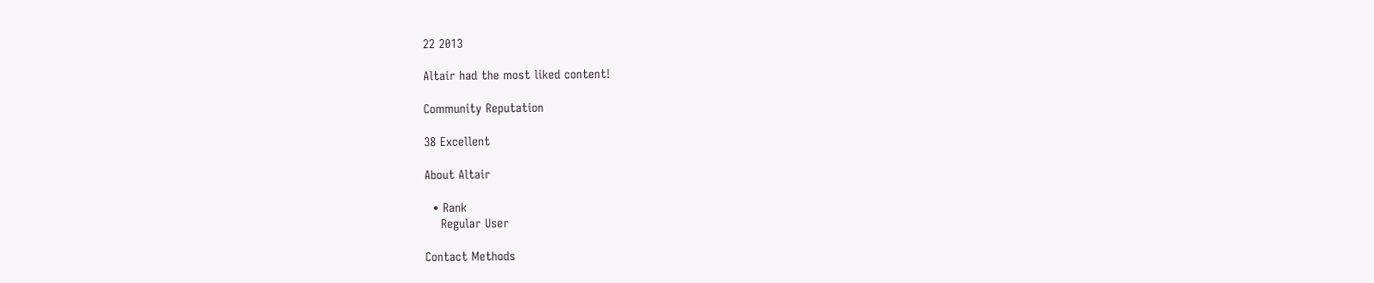22 2013

Altair had the most liked content!

Community Reputation

38 Excellent

About Altair

  • Rank
    Regular User

Contact Methods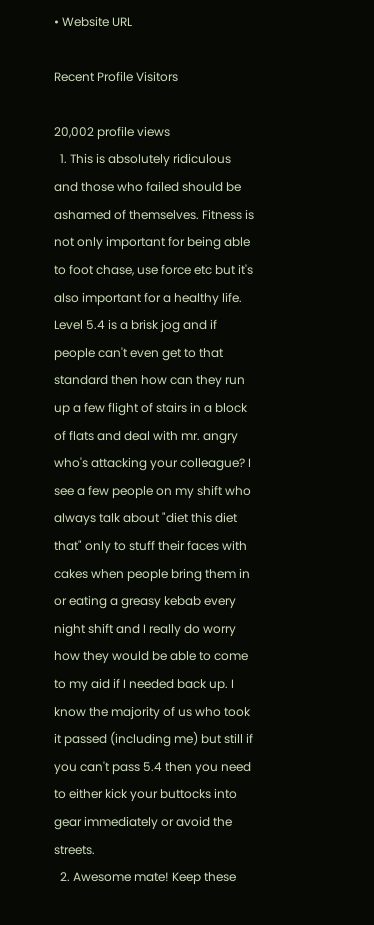• Website URL

Recent Profile Visitors

20,002 profile views
  1. This is absolutely ridiculous and those who failed should be ashamed of themselves. Fitness is not only important for being able to foot chase, use force etc but it's also important for a healthy life. Level 5.4 is a brisk jog and if people can't even get to that standard then how can they run up a few flight of stairs in a block of flats and deal with mr. angry who's attacking your colleague? I see a few people on my shift who always talk about "diet this diet that" only to stuff their faces with cakes when people bring them in or eating a greasy kebab every night shift and I really do worry how they would be able to come to my aid if I needed back up. I know the majority of us who took it passed (including me) but still if you can't pass 5.4 then you need to either kick your buttocks into gear immediately or avoid the streets.
  2. Awesome mate! Keep these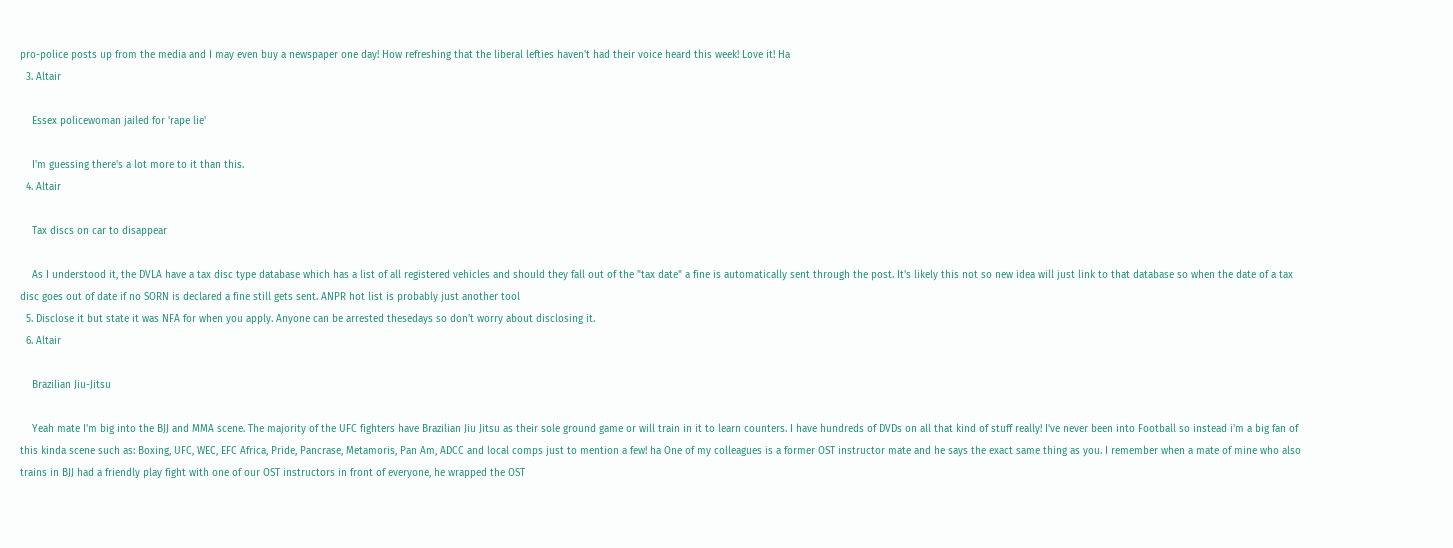pro-police posts up from the media and I may even buy a newspaper one day! How refreshing that the liberal lefties haven't had their voice heard this week! Love it! Ha
  3. Altair

    Essex policewoman jailed for 'rape lie'

    I'm guessing there's a lot more to it than this.
  4. Altair

    Tax discs on car to disappear

    As I understood it, the DVLA have a tax disc type database which has a list of all registered vehicles and should they fall out of the "tax date" a fine is automatically sent through the post. It's likely this not so new idea will just link to that database so when the date of a tax disc goes out of date if no SORN is declared a fine still gets sent. ANPR hot list is probably just another tool
  5. Disclose it but state it was NFA for when you apply. Anyone can be arrested thesedays so don't worry about disclosing it.
  6. Altair

    Brazilian Jiu-Jitsu

    Yeah mate I'm big into the BJJ and MMA scene. The majority of the UFC fighters have Brazilian Jiu Jitsu as their sole ground game or will train in it to learn counters. I have hundreds of DVDs on all that kind of stuff really! I've never been into Football so instead i'm a big fan of this kinda scene such as: Boxing, UFC, WEC, EFC Africa, Pride, Pancrase, Metamoris, Pan Am, ADCC and local comps just to mention a few! ha One of my colleagues is a former OST instructor mate and he says the exact same thing as you. I remember when a mate of mine who also trains in BJJ had a friendly play fight with one of our OST instructors in front of everyone, he wrapped the OST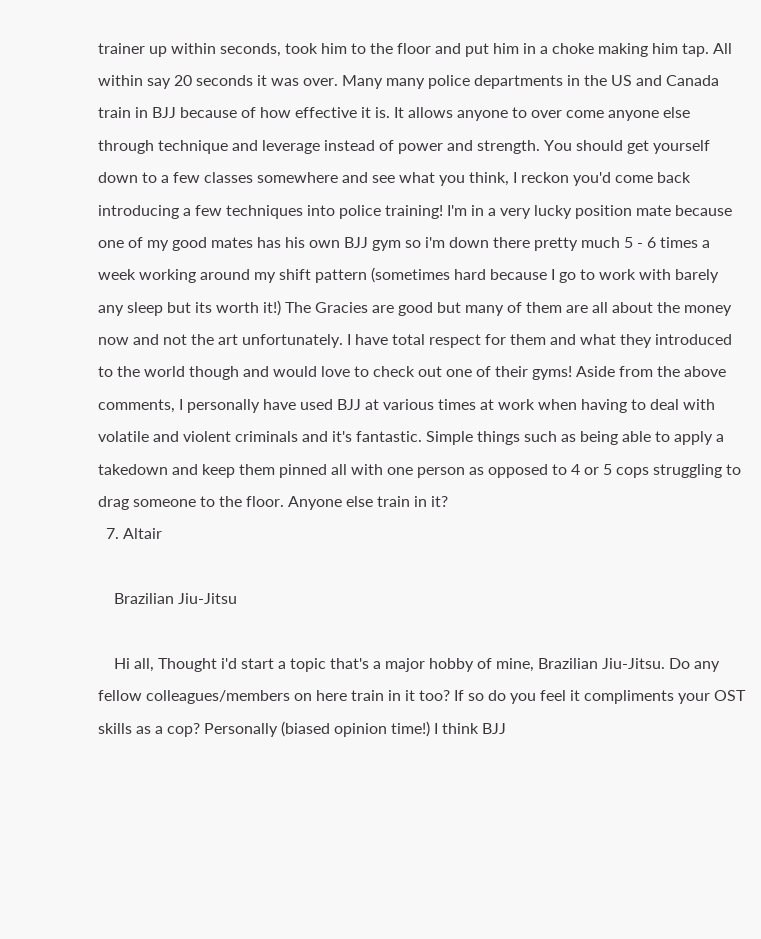trainer up within seconds, took him to the floor and put him in a choke making him tap. All within say 20 seconds it was over. Many many police departments in the US and Canada train in BJJ because of how effective it is. It allows anyone to over come anyone else through technique and leverage instead of power and strength. You should get yourself down to a few classes somewhere and see what you think, I reckon you'd come back introducing a few techniques into police training! I'm in a very lucky position mate because one of my good mates has his own BJJ gym so i'm down there pretty much 5 - 6 times a week working around my shift pattern (sometimes hard because I go to work with barely any sleep but its worth it!) The Gracies are good but many of them are all about the money now and not the art unfortunately. I have total respect for them and what they introduced to the world though and would love to check out one of their gyms! Aside from the above comments, I personally have used BJJ at various times at work when having to deal with volatile and violent criminals and it's fantastic. Simple things such as being able to apply a takedown and keep them pinned all with one person as opposed to 4 or 5 cops struggling to drag someone to the floor. Anyone else train in it?
  7. Altair

    Brazilian Jiu-Jitsu

    Hi all, Thought i'd start a topic that's a major hobby of mine, Brazilian Jiu-Jitsu. Do any fellow colleagues/members on here train in it too? If so do you feel it compliments your OST skills as a cop? Personally (biased opinion time!) I think BJJ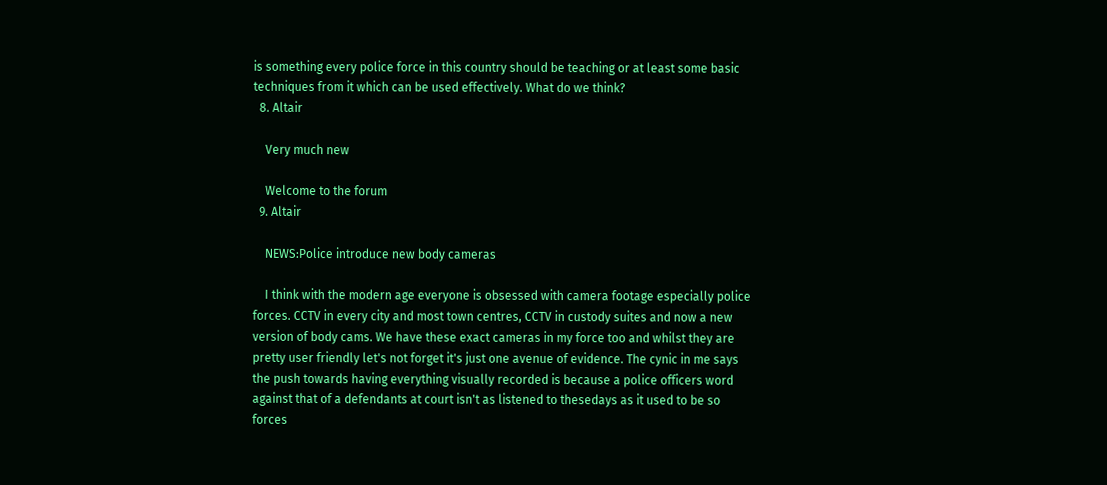is something every police force in this country should be teaching or at least some basic techniques from it which can be used effectively. What do we think?
  8. Altair

    Very much new

    Welcome to the forum
  9. Altair

    NEWS:Police introduce new body cameras

    I think with the modern age everyone is obsessed with camera footage especially police forces. CCTV in every city and most town centres, CCTV in custody suites and now a new version of body cams. We have these exact cameras in my force too and whilst they are pretty user friendly let's not forget it's just one avenue of evidence. The cynic in me says the push towards having everything visually recorded is because a police officers word against that of a defendants at court isn't as listened to thesedays as it used to be so forces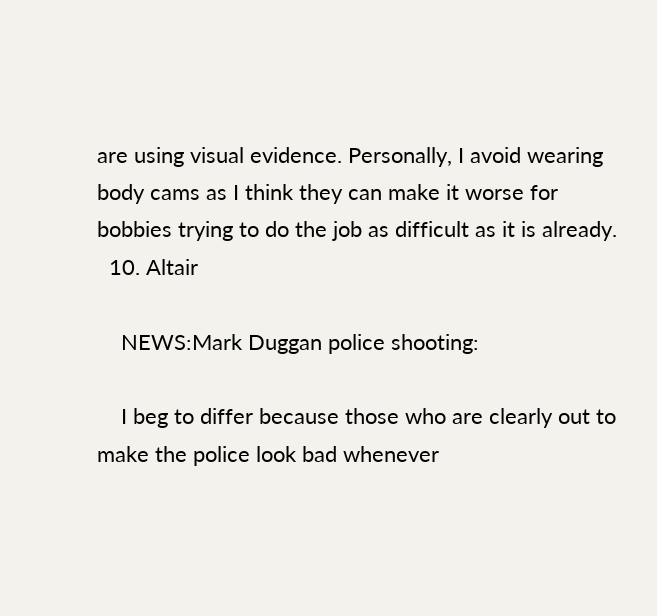are using visual evidence. Personally, I avoid wearing body cams as I think they can make it worse for bobbies trying to do the job as difficult as it is already.
  10. Altair

    NEWS:Mark Duggan police shooting:

    I beg to differ because those who are clearly out to make the police look bad whenever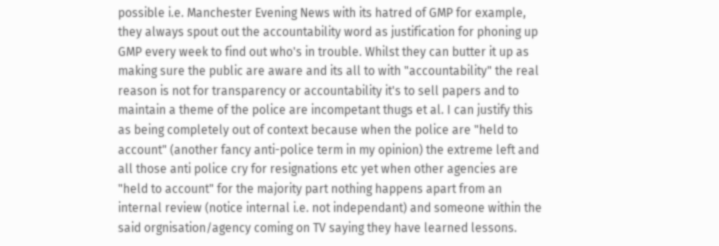possible i.e. Manchester Evening News with its hatred of GMP for example, they always spout out the accountability word as justification for phoning up GMP every week to find out who's in trouble. Whilst they can butter it up as making sure the public are aware and its all to with "accountability" the real reason is not for transparency or accountability it's to sell papers and to maintain a theme of the police are incompetant thugs et al. I can justify this as being completely out of context because when the police are "held to account" (another fancy anti-police term in my opinion) the extreme left and all those anti police cry for resignations etc yet when other agencies are "held to account" for the majority part nothing happens apart from an internal review (notice internal i.e. not independant) and someone within the said orgnisation/agency coming on TV saying they have learned lessons.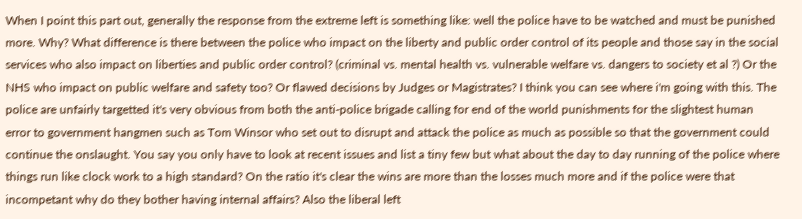When I point this part out, generally the response from the extreme left is something like: well the police have to be watched and must be punished more. Why? What difference is there between the police who impact on the liberty and public order control of its people and those say in the social services who also impact on liberties and public order control? (criminal vs. mental health vs. vulnerable welfare vs. dangers to society et al ?) Or the NHS who impact on public welfare and safety too? Or flawed decisions by Judges or Magistrates? I think you can see where i'm going with this. The police are unfairly targetted it's very obvious from both the anti-police brigade calling for end of the world punishments for the slightest human error to government hangmen such as Tom Winsor who set out to disrupt and attack the police as much as possible so that the government could continue the onslaught. You say you only have to look at recent issues and list a tiny few but what about the day to day running of the police where things run like clock work to a high standard? On the ratio it's clear the wins are more than the losses much more and if the police were that incompetant why do they bother having internal affairs? Also the liberal left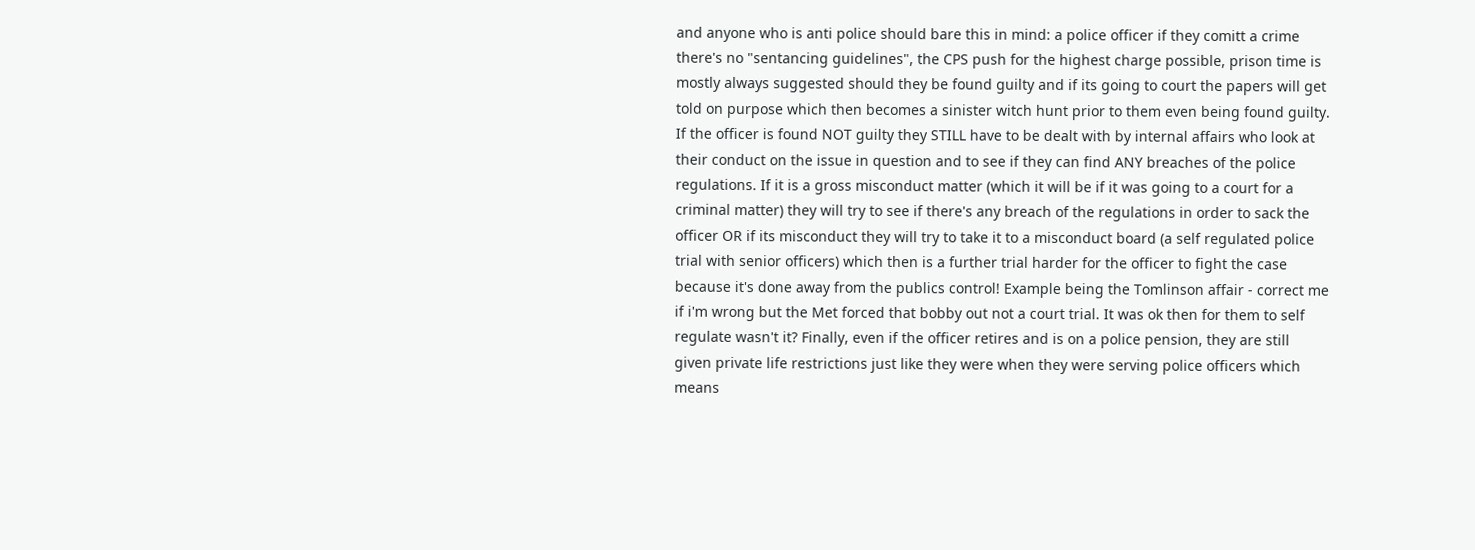and anyone who is anti police should bare this in mind: a police officer if they comitt a crime there's no "sentancing guidelines", the CPS push for the highest charge possible, prison time is mostly always suggested should they be found guilty and if its going to court the papers will get told on purpose which then becomes a sinister witch hunt prior to them even being found guilty. If the officer is found NOT guilty they STILL have to be dealt with by internal affairs who look at their conduct on the issue in question and to see if they can find ANY breaches of the police regulations. If it is a gross misconduct matter (which it will be if it was going to a court for a criminal matter) they will try to see if there's any breach of the regulations in order to sack the officer OR if its misconduct they will try to take it to a misconduct board (a self regulated police trial with senior officers) which then is a further trial harder for the officer to fight the case because it's done away from the publics control! Example being the Tomlinson affair - correct me if i'm wrong but the Met forced that bobby out not a court trial. It was ok then for them to self regulate wasn't it? Finally, even if the officer retires and is on a police pension, they are still given private life restrictions just like they were when they were serving police officers which means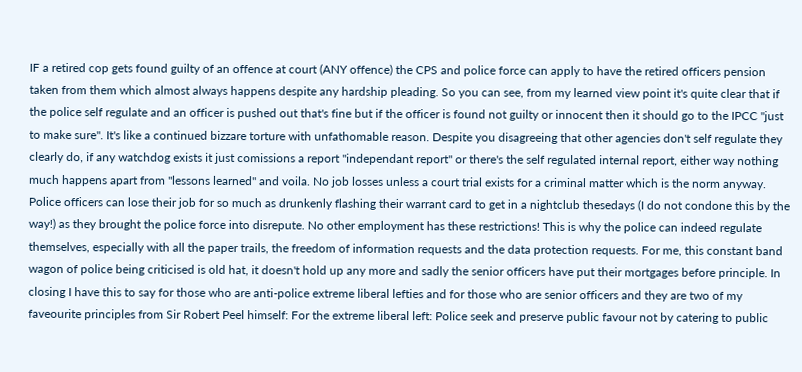IF a retired cop gets found guilty of an offence at court (ANY offence) the CPS and police force can apply to have the retired officers pension taken from them which almost always happens despite any hardship pleading. So you can see, from my learned view point it's quite clear that if the police self regulate and an officer is pushed out that's fine but if the officer is found not guilty or innocent then it should go to the IPCC "just to make sure". It's like a continued bizzare torture with unfathomable reason. Despite you disagreeing that other agencies don't self regulate they clearly do, if any watchdog exists it just comissions a report "independant report" or there's the self regulated internal report, either way nothing much happens apart from "lessons learned" and voila. No job losses unless a court trial exists for a criminal matter which is the norm anyway. Police officers can lose their job for so much as drunkenly flashing their warrant card to get in a nightclub thesedays (I do not condone this by the way!) as they brought the police force into disrepute. No other employment has these restrictions! This is why the police can indeed regulate themselves, especially with all the paper trails, the freedom of information requests and the data protection requests. For me, this constant band wagon of police being criticised is old hat, it doesn't hold up any more and sadly the senior officers have put their mortgages before principle. In closing I have this to say for those who are anti-police extreme liberal lefties and for those who are senior officers and they are two of my faveourite principles from Sir Robert Peel himself: For the extreme liberal left: Police seek and preserve public favour not by catering to public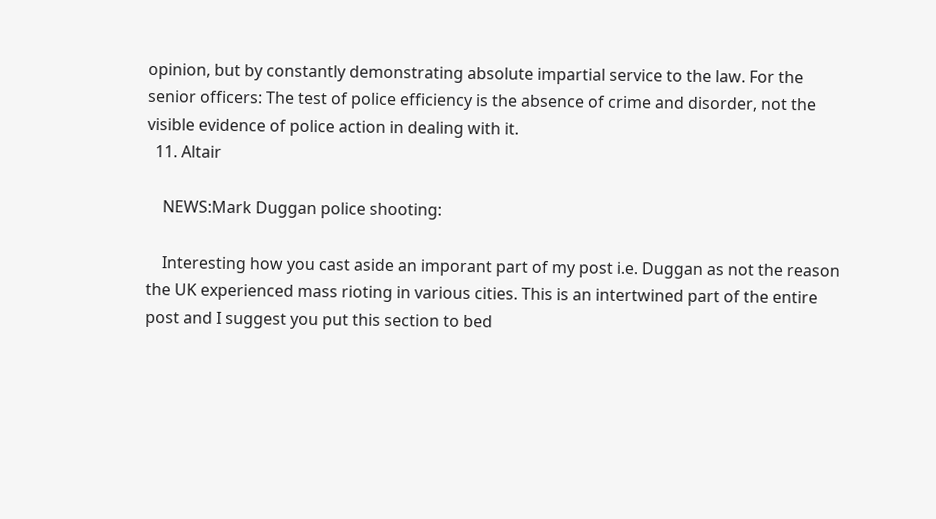opinion, but by constantly demonstrating absolute impartial service to the law. For the senior officers: The test of police efficiency is the absence of crime and disorder, not the visible evidence of police action in dealing with it.
  11. Altair

    NEWS:Mark Duggan police shooting:

    Interesting how you cast aside an imporant part of my post i.e. Duggan as not the reason the UK experienced mass rioting in various cities. This is an intertwined part of the entire post and I suggest you put this section to bed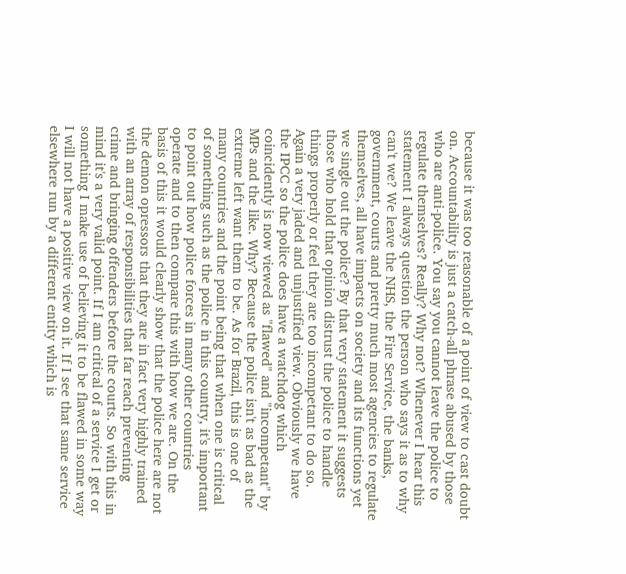because it was too reasonable of a point of view to cast doubt on. Accountability is just a catch-all phrase abused by those who are anti-police. You say you cannot leave the police to regulate themselves? Really? Why not? Whenever I hear this statement I always question the person who says it as to why can't we? We leave the NHS, the Fire Service, the banks, government, courts and pretty much most agencies to regulate themselves, all have impacts on society and its functions yet we single out the police? By that very statement it suggests those who hold that opinion distrust the police to handle things properly or feel they are too incompetant to do so. Again a very jaded and unjustified view. Obviously we have the IPCC so the police does have a watchdog which coincidently is now viewed as "flawed" and "incompetant" by MPs and the like. Why? Because the police isn't as bad as the extreme left want them to be. As for Brazil, this is one of many countries and the point being that when one is critical of something such as the police in this country, it's important to point out how police forces in many other countries operate and to then compare this with how we are. On the basis of this it would clearly show that the police here are not the demon opressors that they are in fact very highly trained with an array of responsibilities that far reach preventing crime and bringing offenders before the courts. So with this in mind it's a very valid point. If I am critical of a service I get or something I make use of believing it to be flawed in some way I will not have a positive view on it. If I see that same service elsewhere run by a different entity which is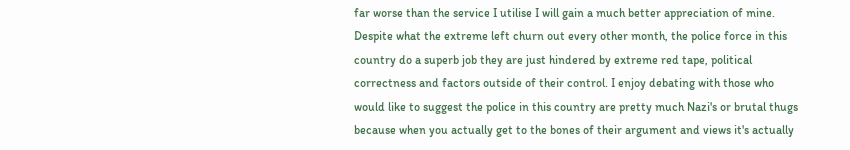far worse than the service I utilise I will gain a much better appreciation of mine. Despite what the extreme left churn out every other month, the police force in this country do a superb job they are just hindered by extreme red tape, political correctness and factors outside of their control. I enjoy debating with those who would like to suggest the police in this country are pretty much Nazi's or brutal thugs because when you actually get to the bones of their argument and views it's actually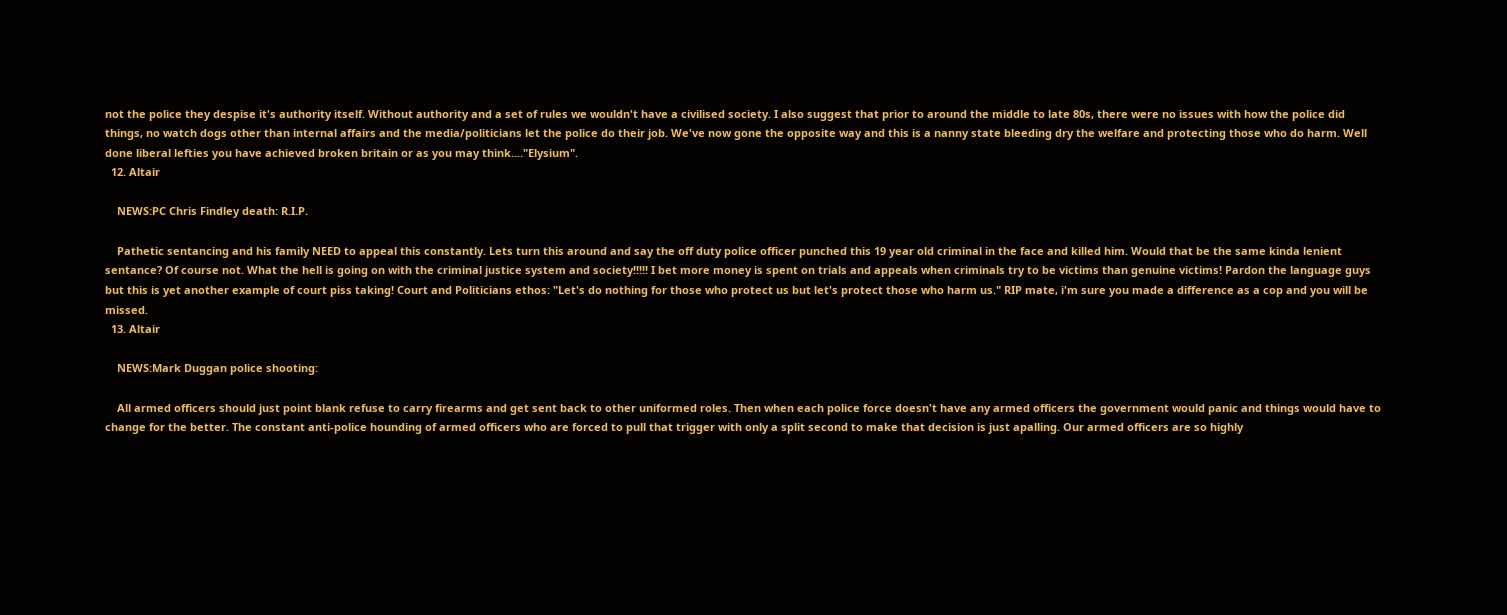not the police they despise it's authority itself. Without authority and a set of rules we wouldn't have a civilised society. I also suggest that prior to around the middle to late 80s, there were no issues with how the police did things, no watch dogs other than internal affairs and the media/politicians let the police do their job. We've now gone the opposite way and this is a nanny state bleeding dry the welfare and protecting those who do harm. Well done liberal lefties you have achieved broken britain or as you may think...."Elysium".
  12. Altair

    NEWS:PC Chris Findley death: R.I.P.

    Pathetic sentancing and his family NEED to appeal this constantly. Lets turn this around and say the off duty police officer punched this 19 year old criminal in the face and killed him. Would that be the same kinda lenient sentance? Of course not. What the hell is going on with the criminal justice system and society!!!!! I bet more money is spent on trials and appeals when criminals try to be victims than genuine victims! Pardon the language guys but this is yet another example of court piss taking! Court and Politicians ethos: "Let's do nothing for those who protect us but let's protect those who harm us." RIP mate, i'm sure you made a difference as a cop and you will be missed.
  13. Altair

    NEWS:Mark Duggan police shooting:

    All armed officers should just point blank refuse to carry firearms and get sent back to other uniformed roles. Then when each police force doesn't have any armed officers the government would panic and things would have to change for the better. The constant anti-police hounding of armed officers who are forced to pull that trigger with only a split second to make that decision is just apalling. Our armed officers are so highly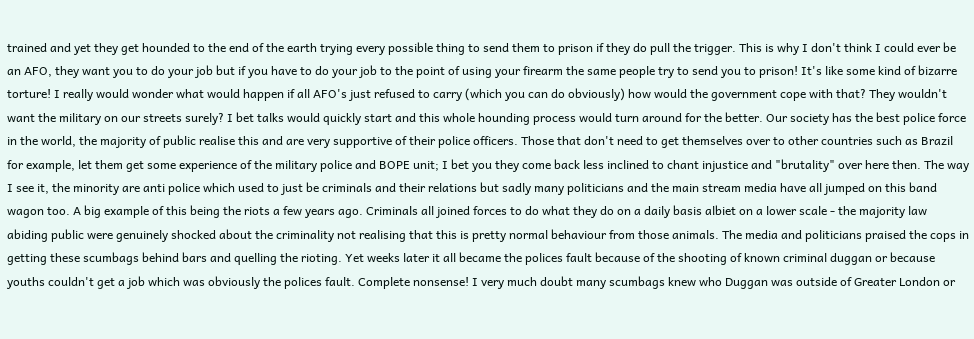trained and yet they get hounded to the end of the earth trying every possible thing to send them to prison if they do pull the trigger. This is why I don't think I could ever be an AFO, they want you to do your job but if you have to do your job to the point of using your firearm the same people try to send you to prison! It's like some kind of bizarre torture! I really would wonder what would happen if all AFO's just refused to carry (which you can do obviously) how would the government cope with that? They wouldn't want the military on our streets surely? I bet talks would quickly start and this whole hounding process would turn around for the better. Our society has the best police force in the world, the majority of public realise this and are very supportive of their police officers. Those that don't need to get themselves over to other countries such as Brazil for example, let them get some experience of the military police and BOPE unit; I bet you they come back less inclined to chant injustice and "brutality" over here then. The way I see it, the minority are anti police which used to just be criminals and their relations but sadly many politicians and the main stream media have all jumped on this band wagon too. A big example of this being the riots a few years ago. Criminals all joined forces to do what they do on a daily basis albiet on a lower scale - the majority law abiding public were genuinely shocked about the criminality not realising that this is pretty normal behaviour from those animals. The media and politicians praised the cops in getting these scumbags behind bars and quelling the rioting. Yet weeks later it all became the polices fault because of the shooting of known criminal duggan or because youths couldn't get a job which was obviously the polices fault. Complete nonsense! I very much doubt many scumbags knew who Duggan was outside of Greater London or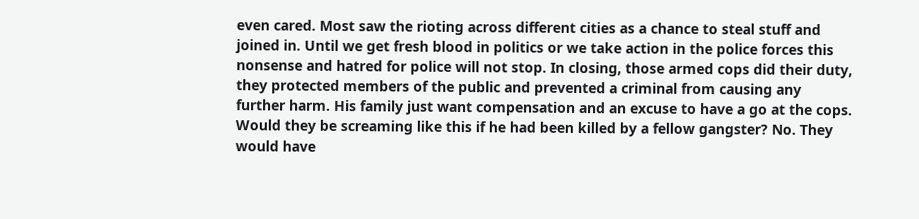even cared. Most saw the rioting across different cities as a chance to steal stuff and joined in. Until we get fresh blood in politics or we take action in the police forces this nonsense and hatred for police will not stop. In closing, those armed cops did their duty, they protected members of the public and prevented a criminal from causing any further harm. His family just want compensation and an excuse to have a go at the cops. Would they be screaming like this if he had been killed by a fellow gangster? No. They would have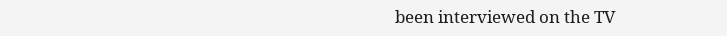been interviewed on the TV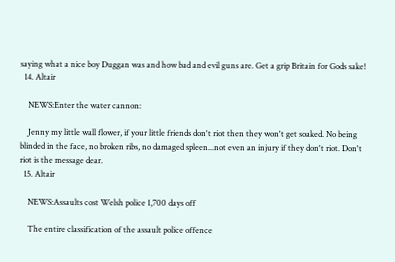saying what a nice boy Duggan was and how bad and evil guns are. Get a grip Britain for Gods sake!
  14. Altair

    NEWS:Enter the water cannon:

    Jenny my little wall flower, if your little friends don't riot then they won't get soaked. No being blinded in the face, no broken ribs, no damaged spleen...not even an injury if they don't riot. Don't riot is the message dear.
  15. Altair

    NEWS:Assaults cost Welsh police 1,700 days off

    The entire classification of the assault police offence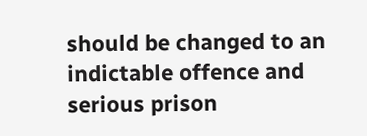should be changed to an indictable offence and serious prison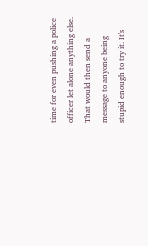time for even pushing a police officer let alone anything else. That would then send a message to anyone being stupid enough to try it. It's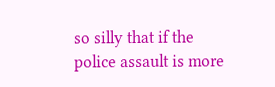so silly that if the police assault is more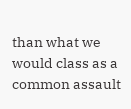than what we would class as a common assault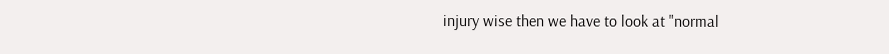injury wise then we have to look at "normal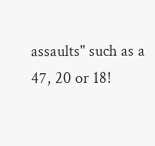assaults" such as a 47, 20 or 18!